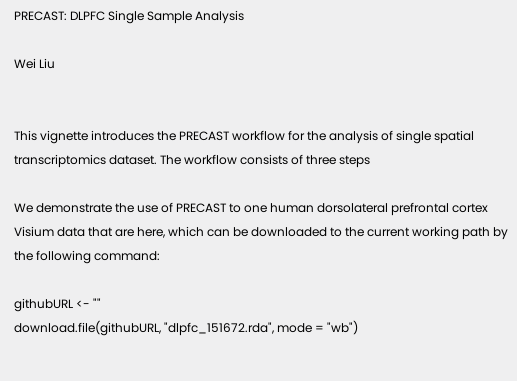PRECAST: DLPFC Single Sample Analysis

Wei Liu


This vignette introduces the PRECAST workflow for the analysis of single spatial transcriptomics dataset. The workflow consists of three steps

We demonstrate the use of PRECAST to one human dorsolateral prefrontal cortex Visium data that are here, which can be downloaded to the current working path by the following command:

githubURL <- ""
download.file(githubURL, "dlpfc_151672.rda", mode = "wb")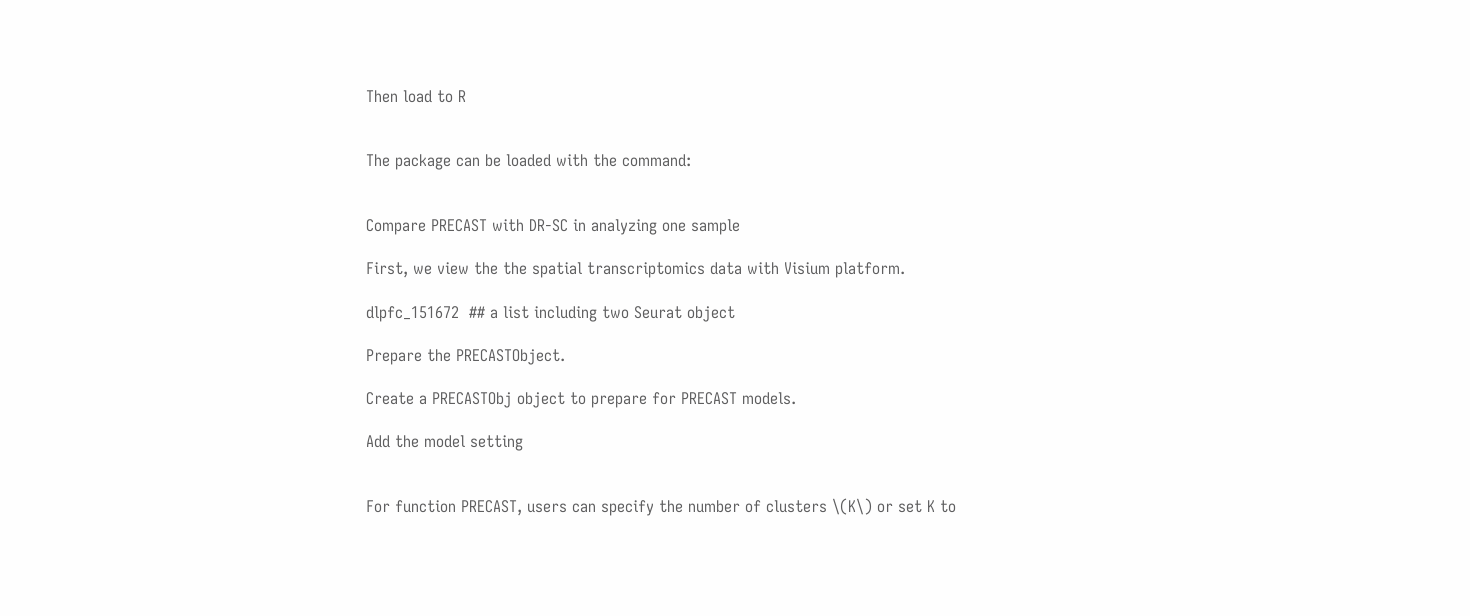Then load to R


The package can be loaded with the command:


Compare PRECAST with DR-SC in analyzing one sample

First, we view the the spatial transcriptomics data with Visium platform.

dlpfc_151672  ## a list including two Seurat object

Prepare the PRECASTObject.

Create a PRECASTObj object to prepare for PRECAST models.

Add the model setting


For function PRECAST, users can specify the number of clusters \(K\) or set K to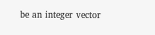be an integer vector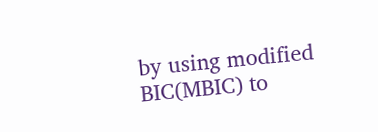by using modified BIC(MBIC) to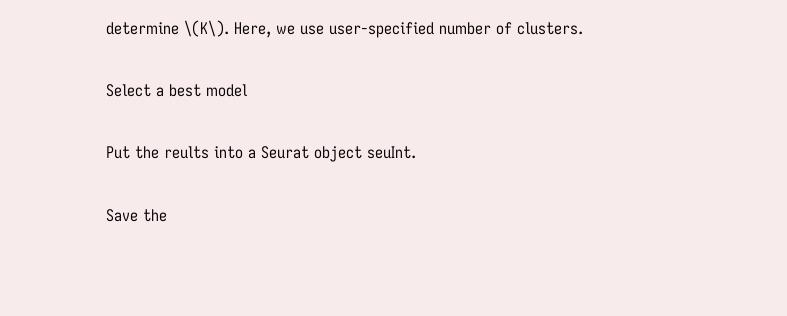determine \(K\). Here, we use user-specified number of clusters.

Select a best model

Put the reults into a Seurat object seuInt.

Save the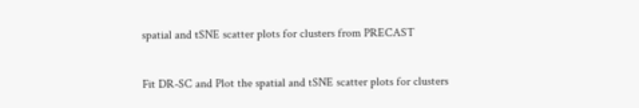spatial and tSNE scatter plots for clusters from PRECAST

Fit DR-SC and Plot the spatial and tSNE scatter plots for clusters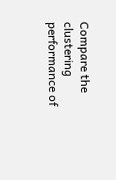Compare the clustering performance of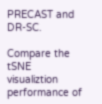PRECAST and DR-SC.

Compare the tSNE visualiztion performance of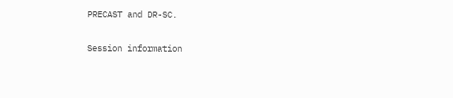PRECAST and DR-SC.

Session information